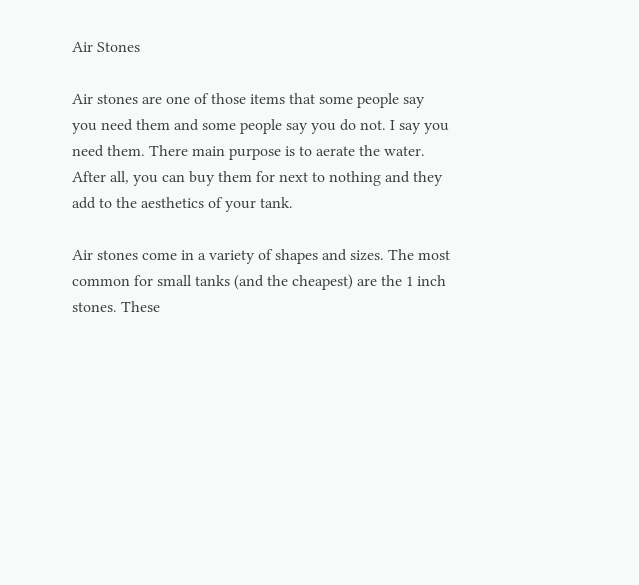Air Stones

Air stones are one of those items that some people say you need them and some people say you do not. I say you need them. There main purpose is to aerate the water. After all, you can buy them for next to nothing and they add to the aesthetics of your tank.

Air stones come in a variety of shapes and sizes. The most common for small tanks (and the cheapest) are the 1 inch stones. These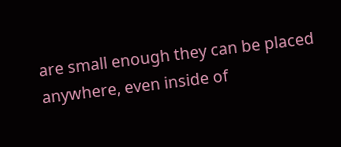are small enough they can be placed anywhere, even inside of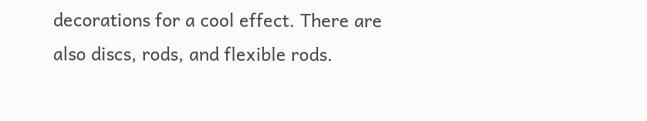decorations for a cool effect. There are also discs, rods, and flexible rods.